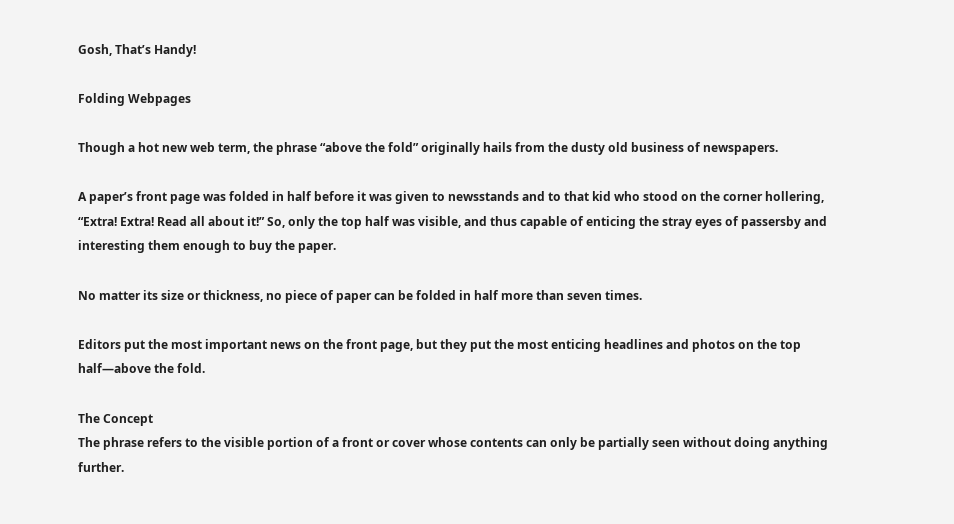Gosh, That’s Handy!

Folding Webpages

Though a hot new web term, the phrase “above the fold” originally hails from the dusty old business of newspapers.

A paper’s front page was folded in half before it was given to newsstands and to that kid who stood on the corner hollering, “Extra! Extra! Read all about it!” So, only the top half was visible, and thus capable of enticing the stray eyes of passersby and interesting them enough to buy the paper.

No matter its size or thickness, no piece of paper can be folded in half more than seven times.

Editors put the most important news on the front page, but they put the most enticing headlines and photos on the top half—above the fold.

The Concept
The phrase refers to the visible portion of a front or cover whose contents can only be partially seen without doing anything further.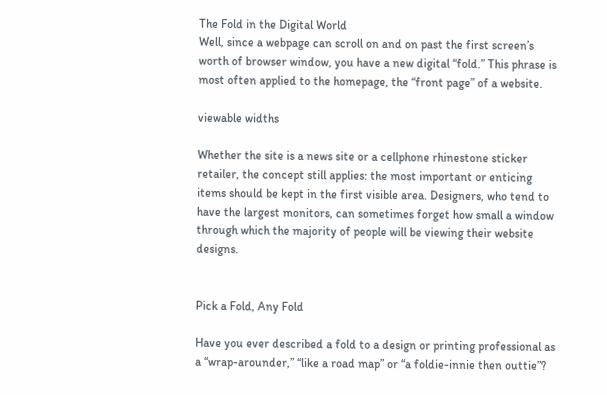The Fold in the Digital World
Well, since a webpage can scroll on and on past the first screen’s worth of browser window, you have a new digital “fold.” This phrase is most often applied to the homepage, the “front page” of a website.

viewable widths

Whether the site is a news site or a cellphone rhinestone sticker retailer, the concept still applies: the most important or enticing items should be kept in the first visible area. Designers, who tend to have the largest monitors, can sometimes forget how small a window through which the majority of people will be viewing their website designs.


Pick a Fold, Any Fold

Have you ever described a fold to a design or printing professional as a “wrap-arounder,” “like a road map” or “a foldie-innie then outtie”?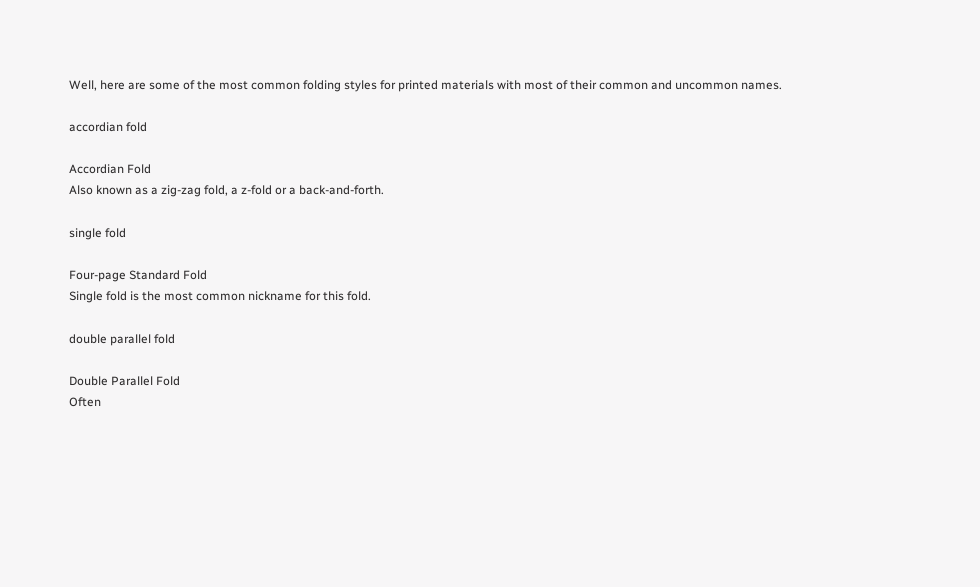Well, here are some of the most common folding styles for printed materials with most of their common and uncommon names.

accordian fold

Accordian Fold
Also known as a zig-zag fold, a z-fold or a back-and-forth.

single fold

Four-page Standard Fold
Single fold is the most common nickname for this fold.

double parallel fold

Double Parallel Fold
Often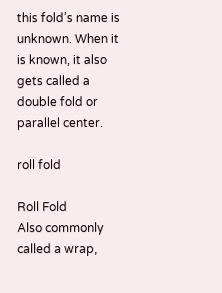this fold’s name is unknown. When it is known, it also gets called a double fold or parallel center.

roll fold

Roll Fold
Also commonly called a wrap,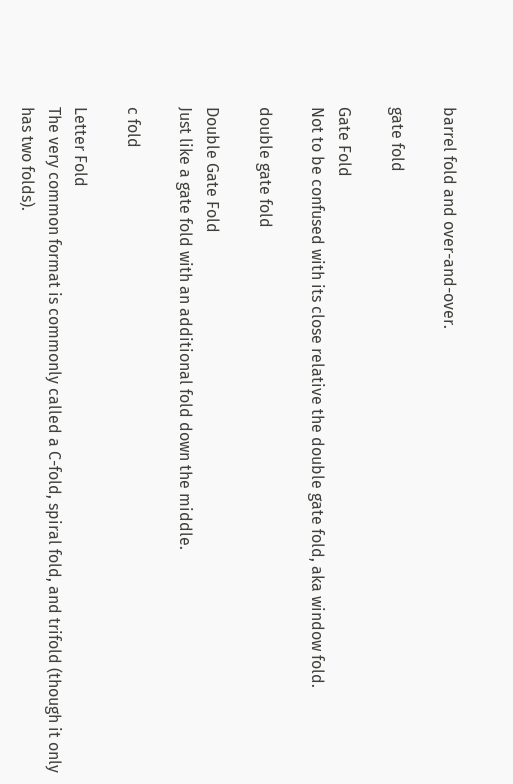barrel fold and over-and-over.

gate fold

Gate Fold
Not to be confused with its close relative the double gate fold, aka window fold.

double gate fold

Double Gate Fold
Just like a gate fold with an additional fold down the middle.

c fold

Letter Fold
The very common format is commonly called a C-fold, spiral fold, and trifold (though it only has two folds).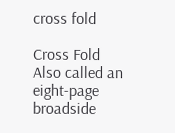cross fold

Cross Fold
Also called an eight-page broadside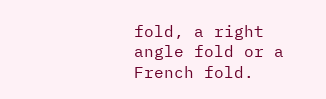fold, a right angle fold or a French fold.